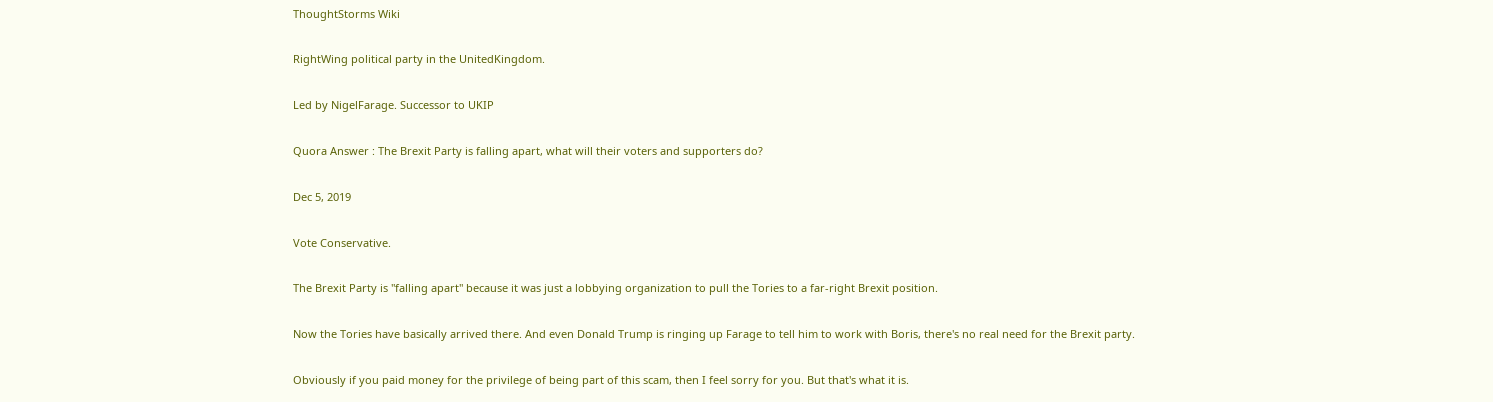ThoughtStorms Wiki

RightWing political party in the UnitedKingdom.

Led by NigelFarage. Successor to UKIP

Quora Answer : The Brexit Party is falling apart, what will their voters and supporters do?

Dec 5, 2019

Vote Conservative.

The Brexit Party is "falling apart" because it was just a lobbying organization to pull the Tories to a far-right Brexit position.

Now the Tories have basically arrived there. And even Donald Trump is ringing up Farage to tell him to work with Boris, there's no real need for the Brexit party.

Obviously if you paid money for the privilege of being part of this scam, then I feel sorry for you. But that's what it is.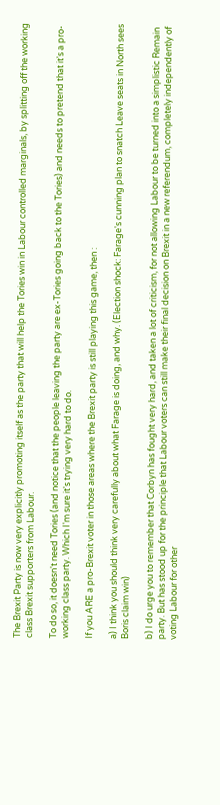The Brexit Party is now very explicitly promoting itself as the party that will help the Tories win in Labour controlled marginals, by splitting off the working class Brexit supporters from Labour.

To do so, it doesn't need Tories (and notice that the people leaving the party are ex-Tories going back to the Tories) and needs to pretend that it's a pro- working class party. Which I'm sure it's trying very hard to do.

If you ARE a pro-Brexit voter in those areas where the Brexit party is still playing this game, then :

a) I think you should think very carefully about what Farage is doing, and why. (Election shock: Farage's cunning plan to snatch Leave seats in North sees Boris claim win)

b) I do urge you to remember that Corbyn has fought very hard, and taken a lot of criticism, for not allowing Labour to be turned into a simplistic Remain party. But has stood up for the principle that Labour voters can still make their final decision on Brexit in a new referendum, completely independently of voting Labour for other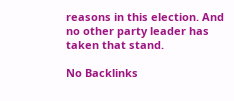reasons in this election. And no other party leader has taken that stand.

No Backlinks